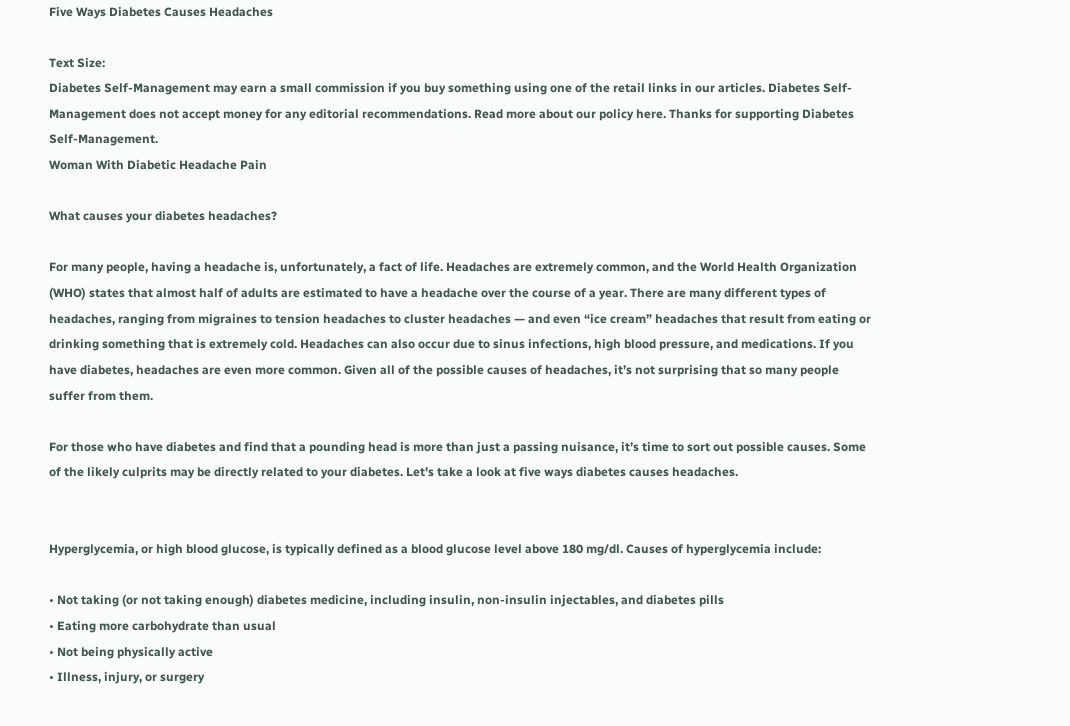Five Ways Diabetes Causes Headaches

Text Size:
Diabetes Self-Management may earn a small commission if you buy something using one of the retail links in our articles. Diabetes Self-Management does not accept money for any editorial recommendations. Read more about our policy here. Thanks for supporting Diabetes Self-Management.
Woman With Diabetic Headache Pain

What causes your diabetes headaches?

For many people, having a headache is, unfortunately, a fact of life. Headaches are extremely common, and the World Health Organization (WHO) states that almost half of adults are estimated to have a headache over the course of a year. There are many different types of headaches, ranging from migraines to tension headaches to cluster headaches — and even “ice cream” headaches that result from eating or drinking something that is extremely cold. Headaches can also occur due to sinus infections, high blood pressure, and medications. If you have diabetes, headaches are even more common. Given all of the possible causes of headaches, it’s not surprising that so many people suffer from them.

For those who have diabetes and find that a pounding head is more than just a passing nuisance, it’s time to sort out possible causes. Some of the likely culprits may be directly related to your diabetes. Let’s take a look at five ways diabetes causes headaches.


Hyperglycemia, or high blood glucose, is typically defined as a blood glucose level above 180 mg/dl. Causes of hyperglycemia include:

• Not taking (or not taking enough) diabetes medicine, including insulin, non-insulin injectables, and diabetes pills
• Eating more carbohydrate than usual
• Not being physically active
• Illness, injury, or surgery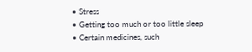• Stress
• Getting too much or too little sleep
• Certain medicines, such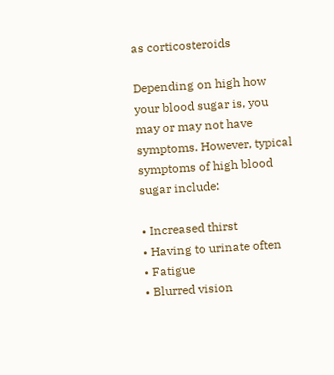as corticosteroids

Depending on high how your blood sugar is, you may or may not have symptoms. However, typical symptoms of high blood sugar include:

• Increased thirst
• Having to urinate often
• Fatigue
• Blurred vision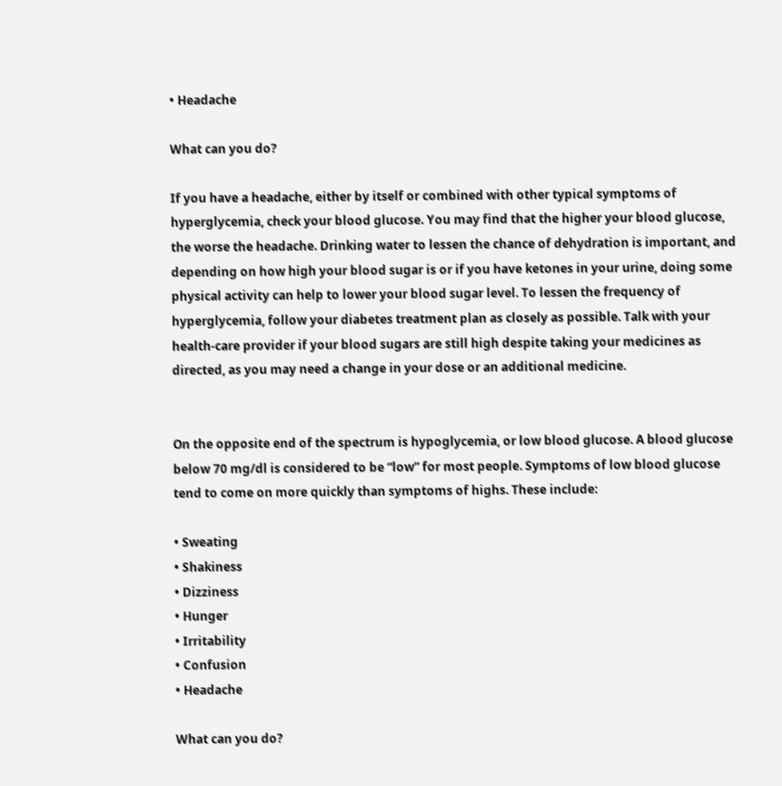• Headache

What can you do?

If you have a headache, either by itself or combined with other typical symptoms of hyperglycemia, check your blood glucose. You may find that the higher your blood glucose, the worse the headache. Drinking water to lessen the chance of dehydration is important, and depending on how high your blood sugar is or if you have ketones in your urine, doing some physical activity can help to lower your blood sugar level. To lessen the frequency of hyperglycemia, follow your diabetes treatment plan as closely as possible. Talk with your health-care provider if your blood sugars are still high despite taking your medicines as directed, as you may need a change in your dose or an additional medicine.


On the opposite end of the spectrum is hypoglycemia, or low blood glucose. A blood glucose below 70 mg/dl is considered to be “low” for most people. Symptoms of low blood glucose tend to come on more quickly than symptoms of highs. These include:

• Sweating
• Shakiness
• Dizziness
• Hunger
• Irritability
• Confusion
• Headache

What can you do?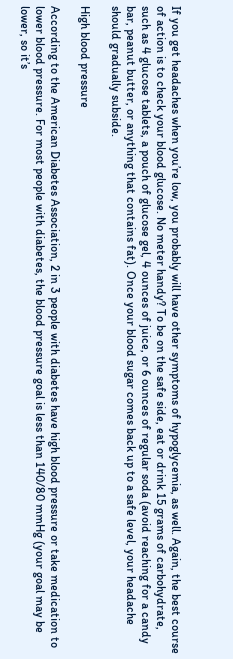If you get headaches when you’re low, you probably will have other symptoms of hypoglycemia, as well. Again, the best course of action is to check your blood glucose. No meter handy? To be on the safe side, eat or drink 15 grams of carbohydrate, such as 4 glucose tablets, a pouch of glucose gel, 4 ounces of juice, or 6 ounces of regular soda (avoid reaching for a candy bar, peanut butter, or anything that contains fat). Once your blood sugar comes back up to a safe level, your headache should gradually subside.

High blood pressure

According to the American Diabetes Association, 2 in 3 people with diabetes have high blood pressure or take medication to lower blood pressure. For most people with diabetes, the blood pressure goal is less than 140/80 mmHg (your goal may be lower, so it’s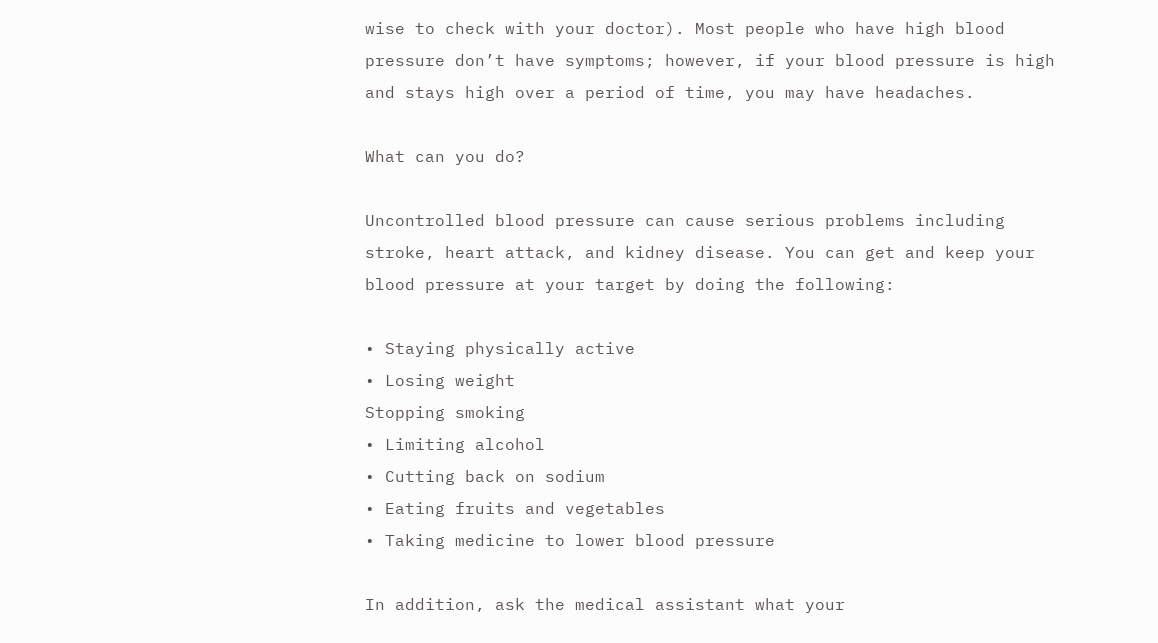wise to check with your doctor). Most people who have high blood pressure don’t have symptoms; however, if your blood pressure is high and stays high over a period of time, you may have headaches.

What can you do?

Uncontrolled blood pressure can cause serious problems including stroke, heart attack, and kidney disease. You can get and keep your blood pressure at your target by doing the following:

• Staying physically active
• Losing weight
Stopping smoking
• Limiting alcohol
• Cutting back on sodium
• Eating fruits and vegetables
• Taking medicine to lower blood pressure

In addition, ask the medical assistant what your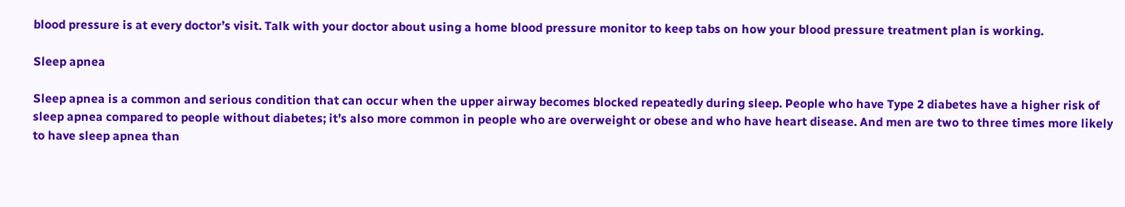blood pressure is at every doctor’s visit. Talk with your doctor about using a home blood pressure monitor to keep tabs on how your blood pressure treatment plan is working.

Sleep apnea

Sleep apnea is a common and serious condition that can occur when the upper airway becomes blocked repeatedly during sleep. People who have Type 2 diabetes have a higher risk of sleep apnea compared to people without diabetes; it’s also more common in people who are overweight or obese and who have heart disease. And men are two to three times more likely to have sleep apnea than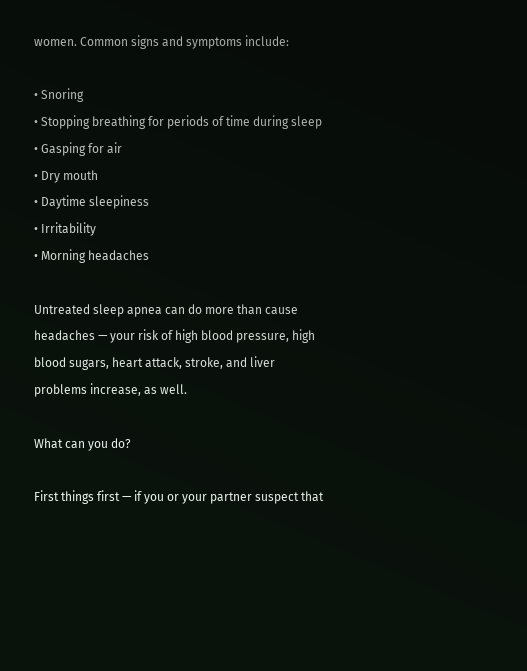women. Common signs and symptoms include:

• Snoring
• Stopping breathing for periods of time during sleep
• Gasping for air
• Dry mouth
• Daytime sleepiness
• Irritability
• Morning headaches

Untreated sleep apnea can do more than cause headaches — your risk of high blood pressure, high blood sugars, heart attack, stroke, and liver problems increase, as well.

What can you do?

First things first — if you or your partner suspect that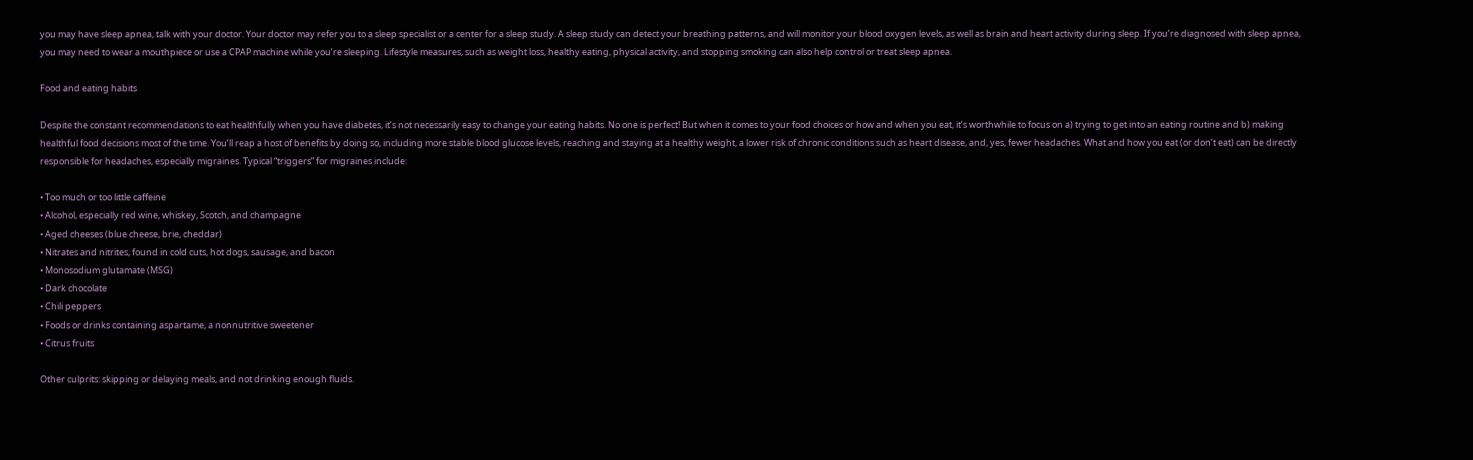you may have sleep apnea, talk with your doctor. Your doctor may refer you to a sleep specialist or a center for a sleep study. A sleep study can detect your breathing patterns, and will monitor your blood oxygen levels, as well as brain and heart activity during sleep. If you’re diagnosed with sleep apnea, you may need to wear a mouthpiece or use a CPAP machine while you’re sleeping. Lifestyle measures, such as weight loss, healthy eating, physical activity, and stopping smoking can also help control or treat sleep apnea.

Food and eating habits

Despite the constant recommendations to eat healthfully when you have diabetes, it’s not necessarily easy to change your eating habits. No one is perfect! But when it comes to your food choices or how and when you eat, it’s worthwhile to focus on a) trying to get into an eating routine and b) making healthful food decisions most of the time. You’ll reap a host of benefits by doing so, including more stable blood glucose levels, reaching and staying at a healthy weight, a lower risk of chronic conditions such as heart disease, and, yes, fewer headaches. What and how you eat (or don’t eat) can be directly responsible for headaches, especially migraines. Typical “triggers” for migraines include:

• Too much or too little caffeine
• Alcohol, especially red wine, whiskey, Scotch, and champagne
• Aged cheeses (blue cheese, brie, cheddar)
• Nitrates and nitrites, found in cold cuts, hot dogs, sausage, and bacon
• Monosodium glutamate (MSG)
• Dark chocolate
• Chili peppers
• Foods or drinks containing aspartame, a nonnutritive sweetener
• Citrus fruits

Other culprits: skipping or delaying meals, and not drinking enough fluids.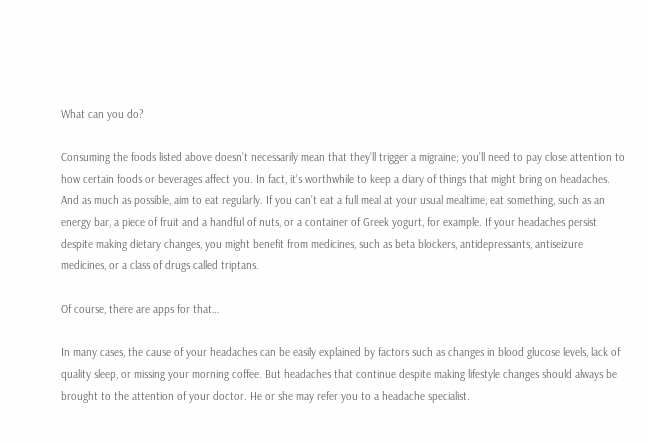What can you do?

Consuming the foods listed above doesn’t necessarily mean that they’ll trigger a migraine; you’ll need to pay close attention to how certain foods or beverages affect you. In fact, it’s worthwhile to keep a diary of things that might bring on headaches. And as much as possible, aim to eat regularly. If you can’t eat a full meal at your usual mealtime, eat something, such as an energy bar, a piece of fruit and a handful of nuts, or a container of Greek yogurt, for example. If your headaches persist despite making dietary changes, you might benefit from medicines, such as beta blockers, antidepressants, antiseizure medicines, or a class of drugs called triptans.

Of course, there are apps for that…

In many cases, the cause of your headaches can be easily explained by factors such as changes in blood glucose levels, lack of quality sleep, or missing your morning coffee. But headaches that continue despite making lifestyle changes should always be brought to the attention of your doctor. He or she may refer you to a headache specialist.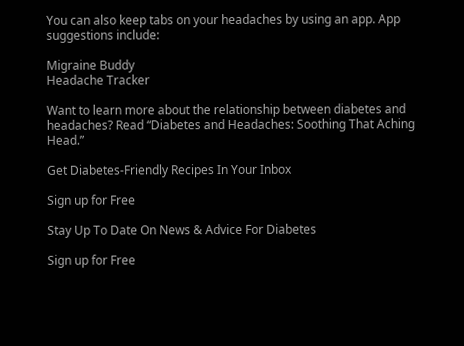You can also keep tabs on your headaches by using an app. App suggestions include:

Migraine Buddy
Headache Tracker

Want to learn more about the relationship between diabetes and headaches? Read “Diabetes and Headaches: Soothing That Aching Head.”

Get Diabetes-Friendly Recipes In Your Inbox

Sign up for Free

Stay Up To Date On News & Advice For Diabetes

Sign up for Free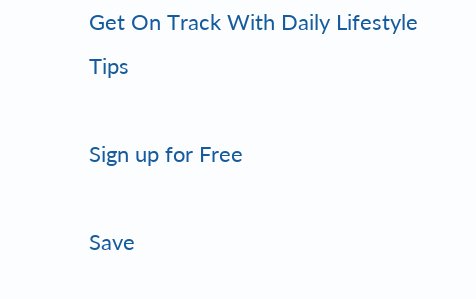Get On Track With Daily Lifestyle Tips

Sign up for Free

Save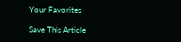Your Favorites

Save This Article